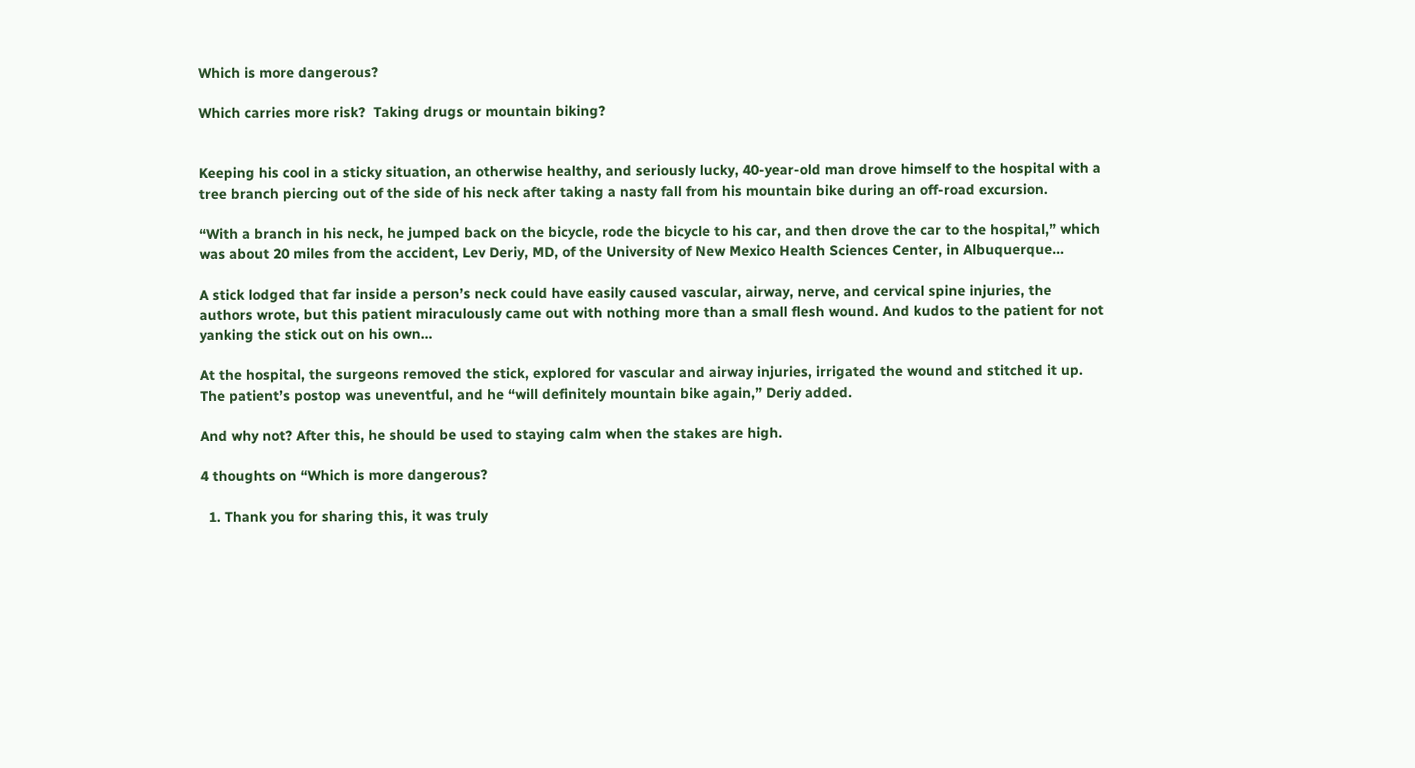Which is more dangerous?

Which carries more risk?  Taking drugs or mountain biking?


Keeping his cool in a sticky situation, an otherwise healthy, and seriously lucky, 40-year-old man drove himself to the hospital with a tree branch piercing out of the side of his neck after taking a nasty fall from his mountain bike during an off-road excursion.

“With a branch in his neck, he jumped back on the bicycle, rode the bicycle to his car, and then drove the car to the hospital,” which was about 20 miles from the accident, Lev Deriy, MD, of the University of New Mexico Health Sciences Center, in Albuquerque…

A stick lodged that far inside a person’s neck could have easily caused vascular, airway, nerve, and cervical spine injuries, the authors wrote, but this patient miraculously came out with nothing more than a small flesh wound. And kudos to the patient for not yanking the stick out on his own…

At the hospital, the surgeons removed the stick, explored for vascular and airway injuries, irrigated the wound and stitched it up. The patient’s postop was uneventful, and he “will definitely mountain bike again,” Deriy added.

And why not? After this, he should be used to staying calm when the stakes are high.

4 thoughts on “Which is more dangerous?

  1. Thank you for sharing this, it was truly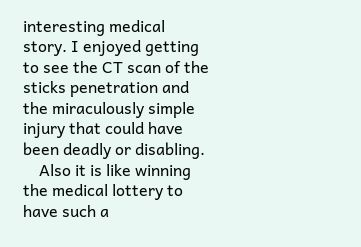interesting medical story. I enjoyed getting to see the CT scan of the sticks penetration and the miraculously simple injury that could have been deadly or disabling.
    Also it is like winning the medical lottery to have such a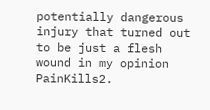potentially dangerous injury that turned out to be just a flesh wound in my opinion PainKills2.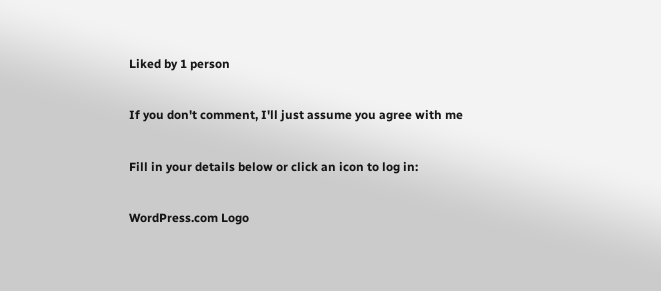Liked by 1 person

If you don't comment, I'll just assume you agree with me

Fill in your details below or click an icon to log in:

WordPress.com Logo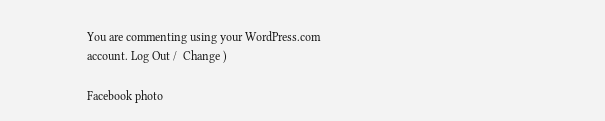You are commenting using your WordPress.com account. Log Out /  Change )

Facebook photo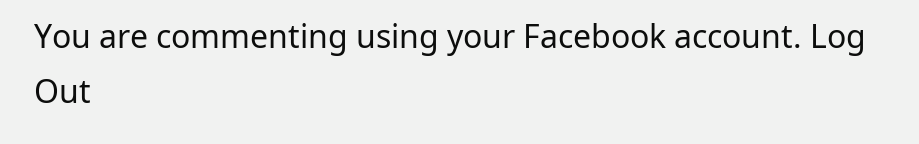You are commenting using your Facebook account. Log Out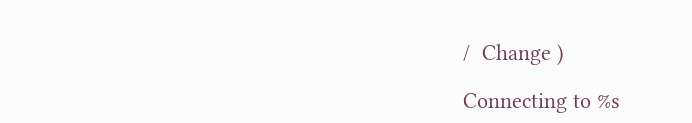/  Change )

Connecting to %s